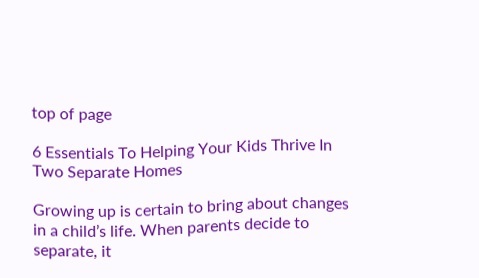top of page

6 Essentials To Helping Your Kids Thrive In Two Separate Homes

Growing up is certain to bring about changes in a child’s life. When parents decide to separate, it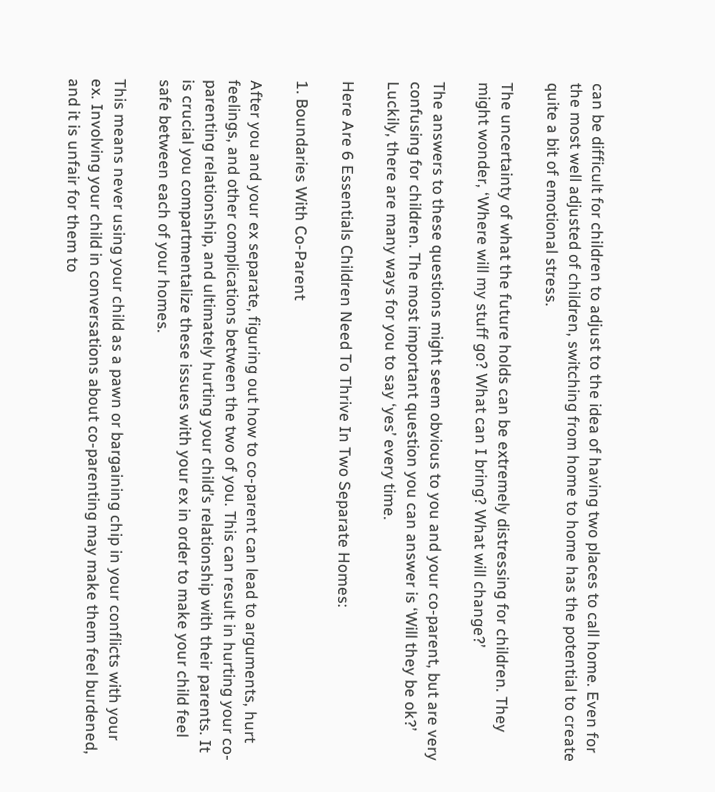can be difficult for children to adjust to the idea of having two places to call home. Even for the most well adjusted of children, switching from home to home has the potential to create quite a bit of emotional stress.

The uncertainty of what the future holds can be extremely distressing for children. They might wonder, ‘Where will my stuff go? What can I bring? What will change?’

The answers to these questions might seem obvious to you and your co-parent, but are very confusing for children. The most important question you can answer is ‘Will they be ok?’ Luckily, there are many ways for you to say ‘yes’ every time.

Here Are 6 Essentials Children Need To Thrive In Two Separate Homes:

1. Boundaries With Co-Parent

After you and your ex separate, figuring out how to co-parent can lead to arguments, hurt feelings, and other complications between the two of you. This can result in hurting your co-parenting relationship, and ultimately hurting your child’s relationship with their parents. It is crucial you compartmentalize these issues with your ex in order to make your child feel safe between each of your homes.

This means never using your child as a pawn or bargaining chip in your conflicts with your ex. Involving your child in conversations about co-parenting may make them feel burdened, and it is unfair for them to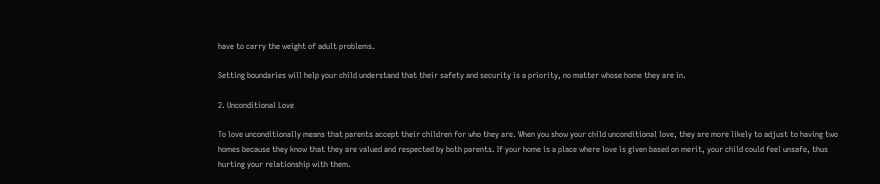have to carry the weight of adult problems.

Setting boundaries will help your child understand that their safety and security is a priority, no matter whose home they are in.

2. Unconditional Love

To love unconditionally means that parents accept their children for who they are. When you show your child unconditional love, they are more likely to adjust to having two homes because they know that they are valued and respected by both parents. If your home is a place where love is given based on merit, your child could feel unsafe, thus hurting your relationship with them.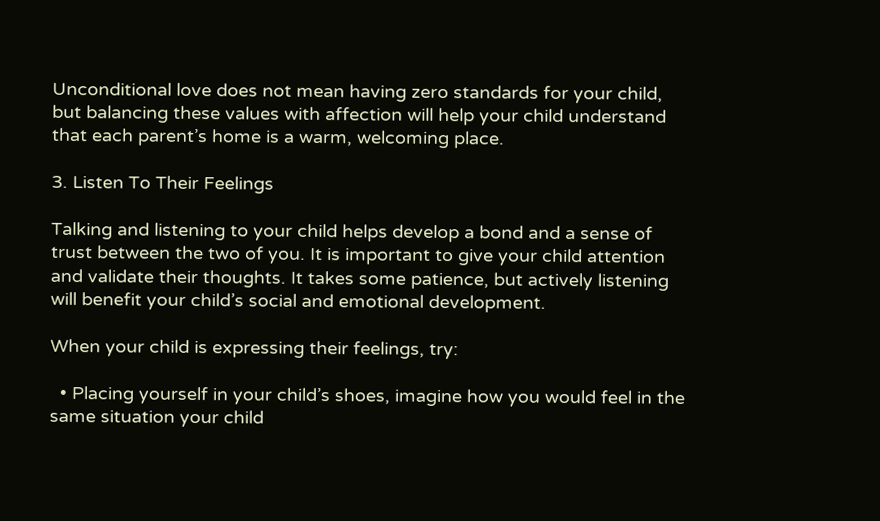Unconditional love does not mean having zero standards for your child, but balancing these values with affection will help your child understand that each parent’s home is a warm, welcoming place.

3. Listen To Their Feelings

Talking and listening to your child helps develop a bond and a sense of trust between the two of you. It is important to give your child attention and validate their thoughts. It takes some patience, but actively listening will benefit your child’s social and emotional development.

When your child is expressing their feelings, try:

  • Placing yourself in your child’s shoes, imagine how you would feel in the same situation your child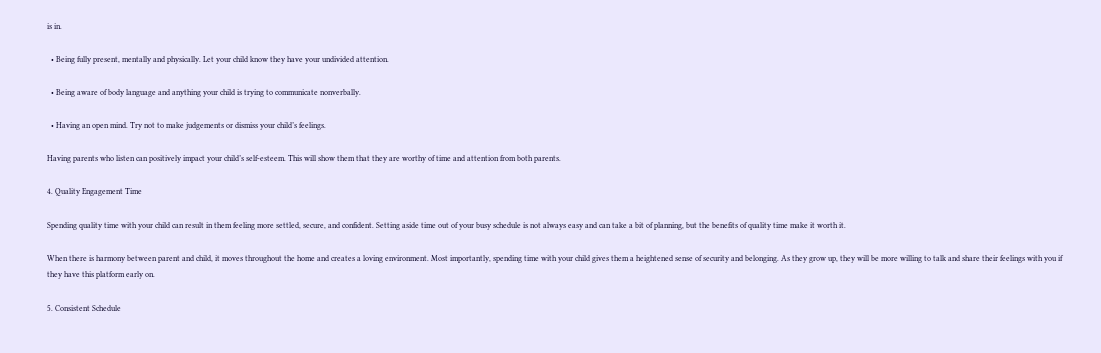is in.

  • Being fully present, mentally and physically. Let your child know they have your undivided attention.

  • Being aware of body language and anything your child is trying to communicate nonverbally.

  • Having an open mind. Try not to make judgements or dismiss your child’s feelings.

Having parents who listen can positively impact your child’s self-esteem. This will show them that they are worthy of time and attention from both parents.

4. Quality Engagement Time

Spending quality time with your child can result in them feeling more settled, secure, and confident. Setting aside time out of your busy schedule is not always easy and can take a bit of planning, but the benefits of quality time make it worth it.

When there is harmony between parent and child, it moves throughout the home and creates a loving environment. Most importantly, spending time with your child gives them a heightened sense of security and belonging. As they grow up, they will be more willing to talk and share their feelings with you if they have this platform early on.

5. Consistent Schedule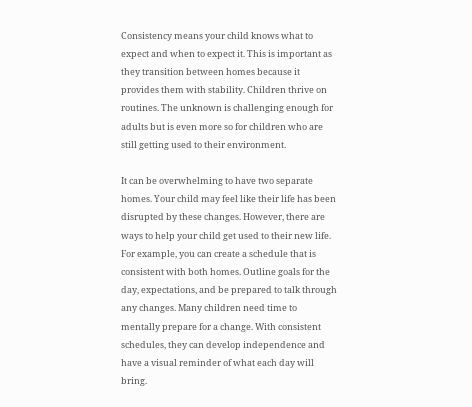Consistency means your child knows what to expect and when to expect it. This is important as they transition between homes because it provides them with stability. Children thrive on routines. The unknown is challenging enough for adults but is even more so for children who are still getting used to their environment.

It can be overwhelming to have two separate homes. Your child may feel like their life has been disrupted by these changes. However, there are ways to help your child get used to their new life. For example, you can create a schedule that is consistent with both homes. Outline goals for the day, expectations, and be prepared to talk through any changes. Many children need time to mentally prepare for a change. With consistent schedules, they can develop independence and have a visual reminder of what each day will bring.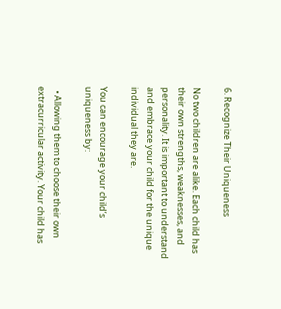6. Recognize Their Uniqueness

No two children are alike. Each child has their own strengths, weaknesses, and personality. It is important to understand and embrace your child for the unique individual they are.

You can encourage your child’s uniqueness by:

  • Allowing them to choose their own extracurricular activity. Your child has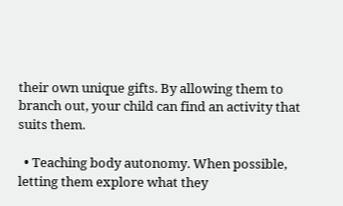their own unique gifts. By allowing them to branch out, your child can find an activity that suits them.

  • Teaching body autonomy. When possible, letting them explore what they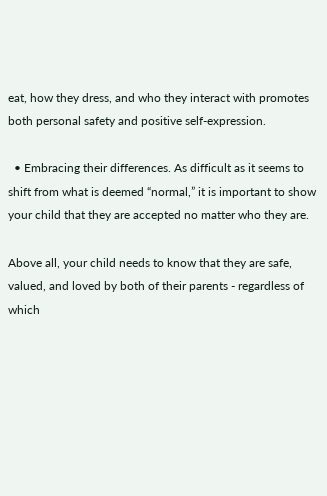eat, how they dress, and who they interact with promotes both personal safety and positive self-expression.

  • Embracing their differences. As difficult as it seems to shift from what is deemed “normal,” it is important to show your child that they are accepted no matter who they are.

Above all, your child needs to know that they are safe, valued, and loved by both of their parents - regardless of which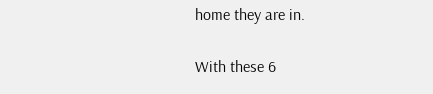home they are in.

With these 6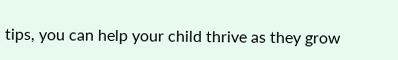tips, you can help your child thrive as they grow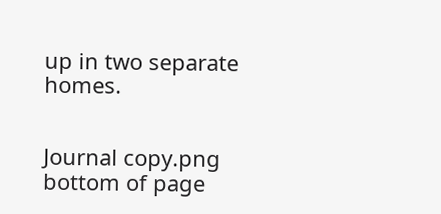up in two separate homes.


Journal copy.png
bottom of page